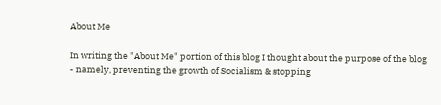About Me

In writing the "About Me" portion of this blog I thought about the purpose of the blog - namely, preventing the growth of Socialism & stopping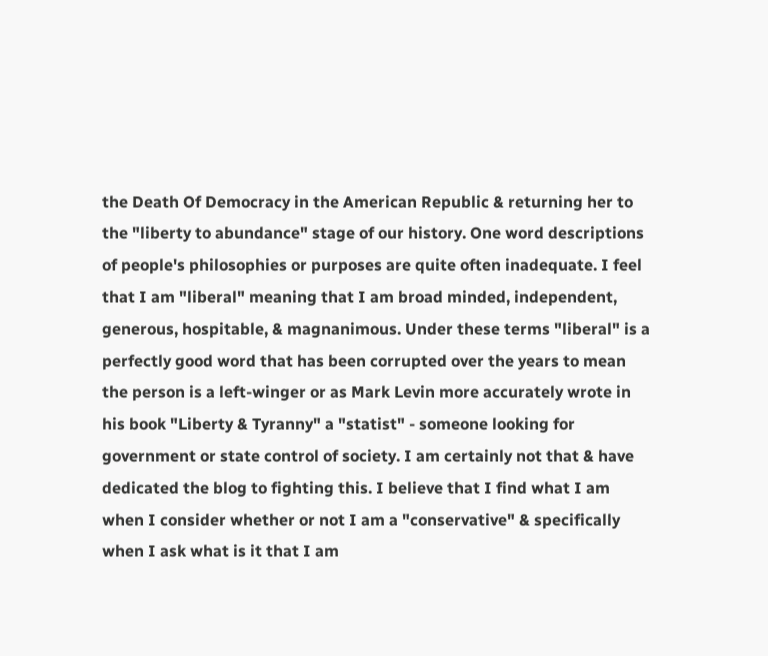the Death Of Democracy in the American Republic & returning her to the "liberty to abundance" stage of our history. One word descriptions of people's philosophies or purposes are quite often inadequate. I feel that I am "liberal" meaning that I am broad minded, independent, generous, hospitable, & magnanimous. Under these terms "liberal" is a perfectly good word that has been corrupted over the years to mean the person is a left-winger or as Mark Levin more accurately wrote in his book "Liberty & Tyranny" a "statist" - someone looking for government or state control of society. I am certainly not that & have dedicated the blog to fighting this. I believe that I find what I am when I consider whether or not I am a "conservative" & specifically when I ask what is it that I am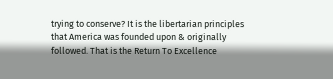trying to conserve? It is the libertarian principles that America was founded upon & originally followed. That is the Return To Excellence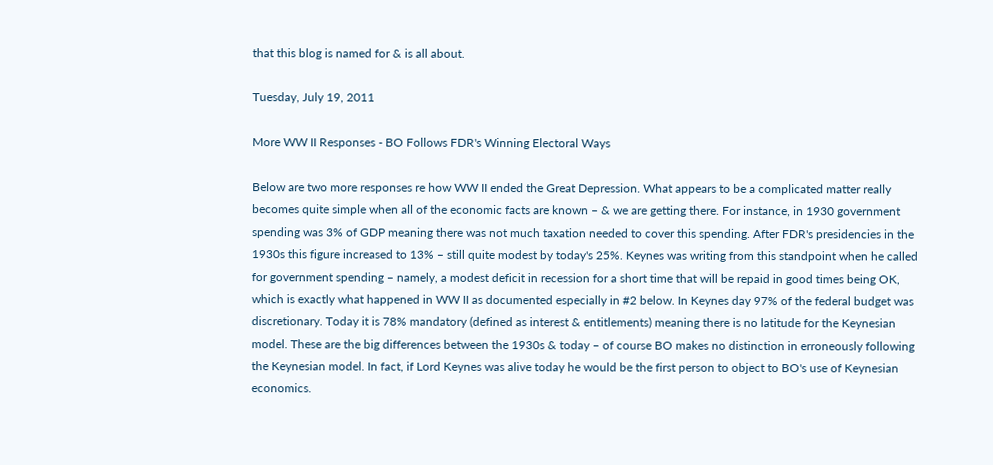that this blog is named for & is all about.

Tuesday, July 19, 2011

More WW II Responses - BO Follows FDR's Winning Electoral Ways

Below are two more responses re how WW II ended the Great Depression. What appears to be a complicated matter really becomes quite simple when all of the economic facts are known – & we are getting there. For instance, in 1930 government spending was 3% of GDP meaning there was not much taxation needed to cover this spending. After FDR's presidencies in the 1930s this figure increased to 13% – still quite modest by today's 25%. Keynes was writing from this standpoint when he called for government spending – namely, a modest deficit in recession for a short time that will be repaid in good times being OK, which is exactly what happened in WW II as documented especially in #2 below. In Keynes day 97% of the federal budget was discretionary. Today it is 78% mandatory (defined as interest & entitlements) meaning there is no latitude for the Keynesian model. These are the big differences between the 1930s & today – of course BO makes no distinction in erroneously following the Keynesian model. In fact, if Lord Keynes was alive today he would be the first person to object to BO's use of Keynesian economics.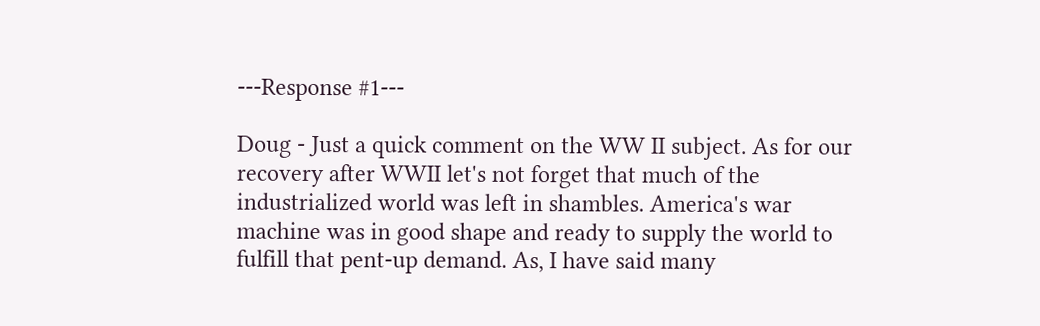---Response #1---

Doug - Just a quick comment on the WW II subject. As for our recovery after WWII let's not forget that much of the industrialized world was left in shambles. America's war machine was in good shape and ready to supply the world to fulfill that pent-up demand. As, I have said many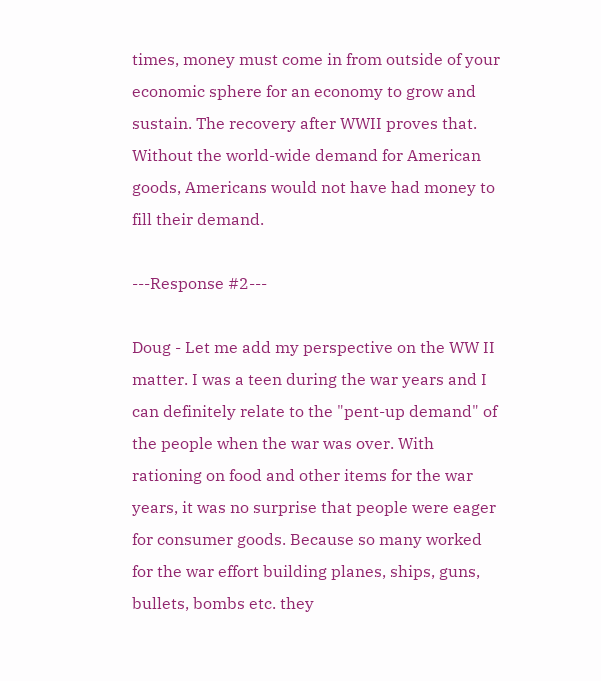times, money must come in from outside of your economic sphere for an economy to grow and sustain. The recovery after WWII proves that. Without the world-wide demand for American goods, Americans would not have had money to fill their demand.

---Response #2---

Doug - Let me add my perspective on the WW II matter. I was a teen during the war years and I can definitely relate to the "pent-up demand" of the people when the war was over. With rationing on food and other items for the war years, it was no surprise that people were eager for consumer goods. Because so many worked for the war effort building planes, ships, guns, bullets, bombs etc. they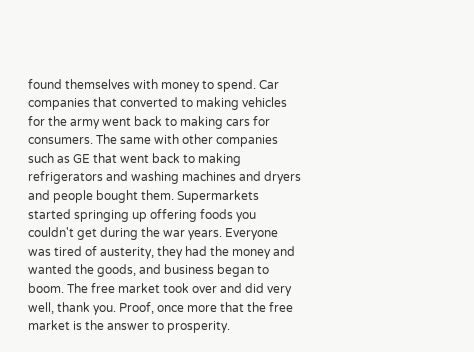found themselves with money to spend. Car companies that converted to making vehicles for the army went back to making cars for consumers. The same with other companies such as GE that went back to making refrigerators and washing machines and dryers and people bought them. Supermarkets started springing up offering foods you couldn't get during the war years. Everyone was tired of austerity, they had the money and wanted the goods, and business began to boom. The free market took over and did very well, thank you. Proof, once more that the free market is the answer to prosperity.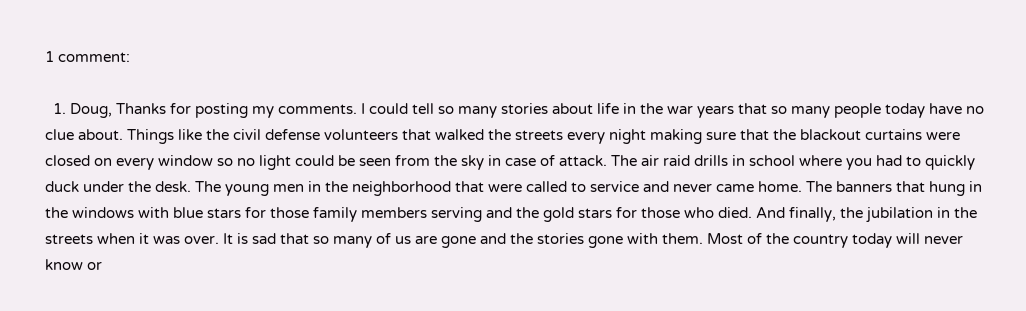1 comment:

  1. Doug, Thanks for posting my comments. I could tell so many stories about life in the war years that so many people today have no clue about. Things like the civil defense volunteers that walked the streets every night making sure that the blackout curtains were closed on every window so no light could be seen from the sky in case of attack. The air raid drills in school where you had to quickly duck under the desk. The young men in the neighborhood that were called to service and never came home. The banners that hung in the windows with blue stars for those family members serving and the gold stars for those who died. And finally, the jubilation in the streets when it was over. It is sad that so many of us are gone and the stories gone with them. Most of the country today will never know or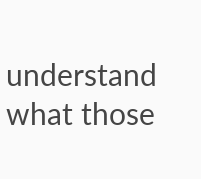understand what those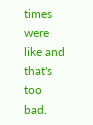times were like and that's too bad.